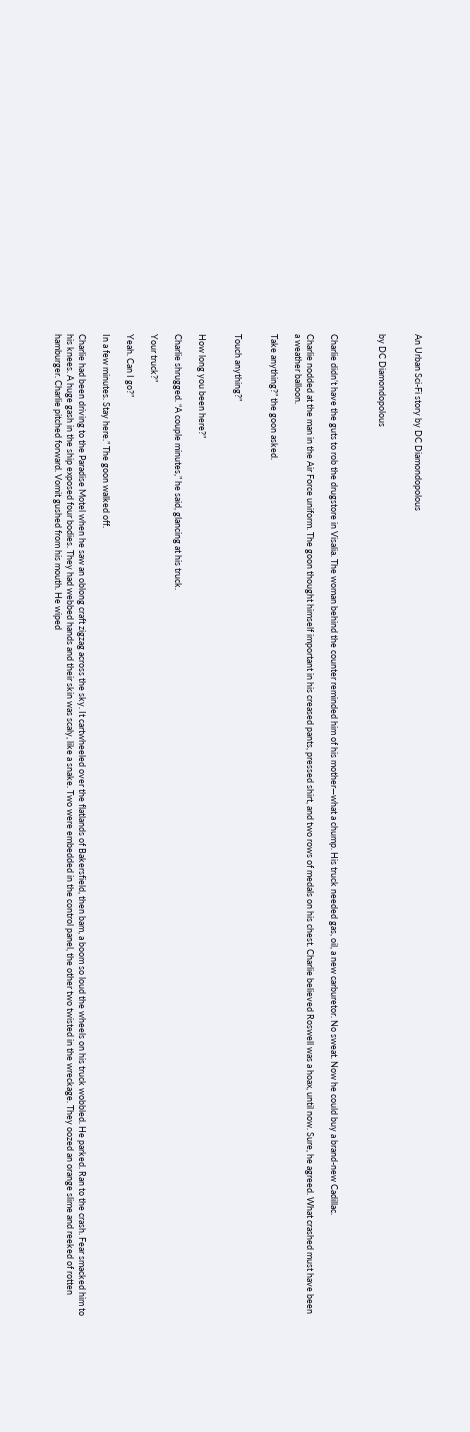An Urban Sci-Fi story by DC Diamondopolous


by DC Diamondopolous



Charlie didn’t have the guts to rob the drugstore in Visalia. The woman behind the counter reminded him of his mother—what a chump. His truck needed gas, oil, a new carburetor. No sweat. Now he could buy a brand-new Cadillac.

Charlie nodded at the man in the Air Force uniform. The goon thought himself important in his creased pants, pressed shirt, and two rows of medals on his chest. Charlie believed Roswell was a hoax, until now. Sure, he agreed. What crashed must have been a weather balloon.

Take anything?” the goon asked.


Touch anything?”


How long you been here?”

Charlie shrugged. “A couple minutes,” he said, glancing at his truck.

Your truck?”

Yeah. Can I go?”

In a few minutes. Stay here.” The goon walked off.

Charlie had been driving to the Paradise Motel when he saw an oblong craft zigzag across the sky. It cartwheeled over the flatlands of Bakersfield, then bam, a boom so loud the wheels on his truck wobbled. He parked. Ran to the crash. Fear smacked him to his knees. A huge gash in the ship exposed four bodies. They had webbed hands and their skin was scaly, like a snake. Two were embedded in the control panel, the other two twisted in the wreckage. They oozed an orange slime and reeked of rotten hamburger. Charlie pitched forward. Vomit gushed from his mouth. He wiped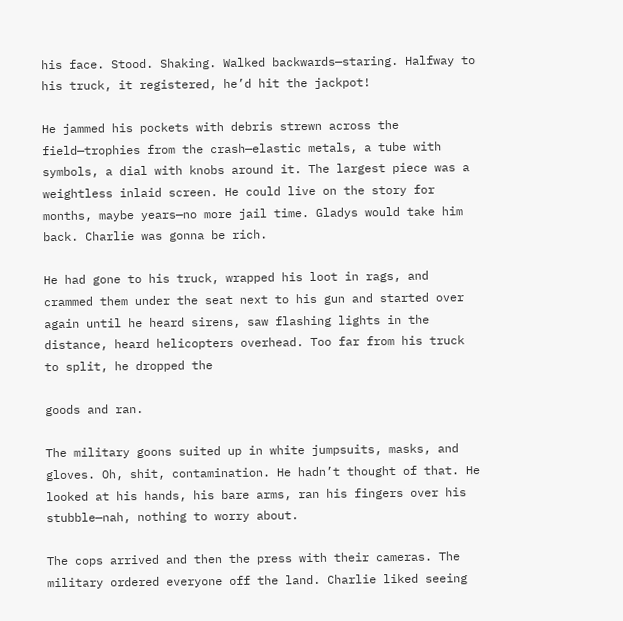his face. Stood. Shaking. Walked backwards—staring. Halfway to his truck, it registered, he’d hit the jackpot!

He jammed his pockets with debris strewn across the field—trophies from the crash—elastic metals, a tube with symbols, a dial with knobs around it. The largest piece was a weightless inlaid screen. He could live on the story for months, maybe years—no more jail time. Gladys would take him back. Charlie was gonna be rich.

He had gone to his truck, wrapped his loot in rags, and crammed them under the seat next to his gun and started over again until he heard sirens, saw flashing lights in the distance, heard helicopters overhead. Too far from his truck to split, he dropped the

goods and ran.

The military goons suited up in white jumpsuits, masks, and gloves. Oh, shit, contamination. He hadn’t thought of that. He looked at his hands, his bare arms, ran his fingers over his stubble—nah, nothing to worry about.

The cops arrived and then the press with their cameras. The military ordered everyone off the land. Charlie liked seeing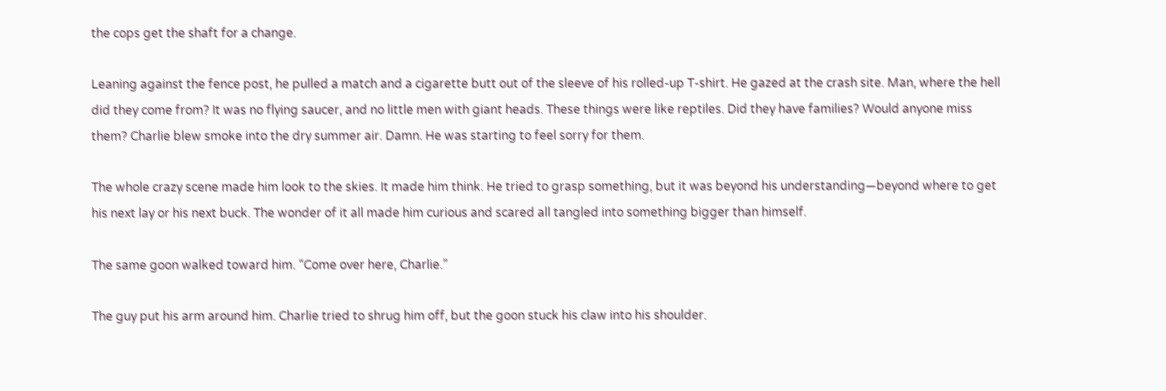the cops get the shaft for a change.

Leaning against the fence post, he pulled a match and a cigarette butt out of the sleeve of his rolled-up T-shirt. He gazed at the crash site. Man, where the hell did they come from? It was no flying saucer, and no little men with giant heads. These things were like reptiles. Did they have families? Would anyone miss them? Charlie blew smoke into the dry summer air. Damn. He was starting to feel sorry for them.

The whole crazy scene made him look to the skies. It made him think. He tried to grasp something, but it was beyond his understanding—beyond where to get his next lay or his next buck. The wonder of it all made him curious and scared all tangled into something bigger than himself.

The same goon walked toward him. “Come over here, Charlie.”

The guy put his arm around him. Charlie tried to shrug him off, but the goon stuck his claw into his shoulder.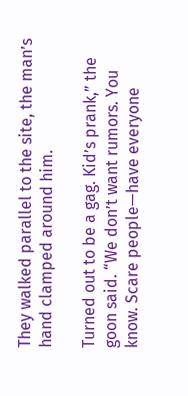They walked parallel to the site, the man’s hand clamped around him.

Turned out to be a gag. Kid’s prank,” the goon said. “We don’t want rumors. You know. Scare people—have everyone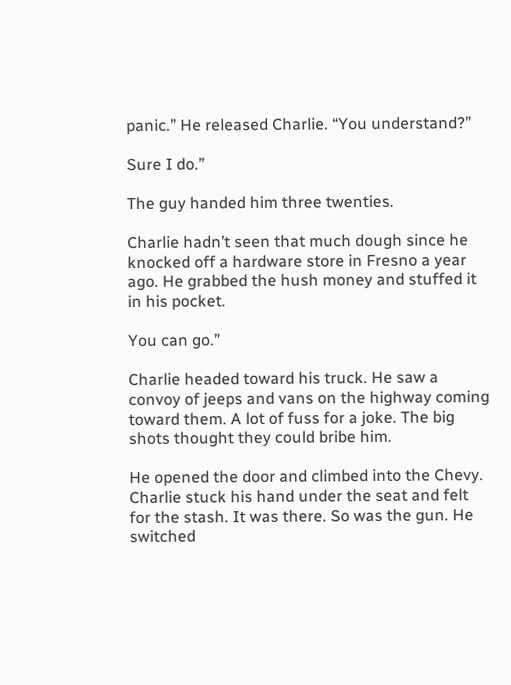panic.” He released Charlie. “You understand?”

Sure I do.”

The guy handed him three twenties.

Charlie hadn’t seen that much dough since he knocked off a hardware store in Fresno a year ago. He grabbed the hush money and stuffed it in his pocket.

You can go.”

Charlie headed toward his truck. He saw a convoy of jeeps and vans on the highway coming toward them. A lot of fuss for a joke. The big shots thought they could bribe him.

He opened the door and climbed into the Chevy. Charlie stuck his hand under the seat and felt for the stash. It was there. So was the gun. He switched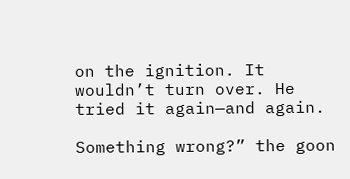on the ignition. It wouldn’t turn over. He tried it again—and again.

Something wrong?” the goon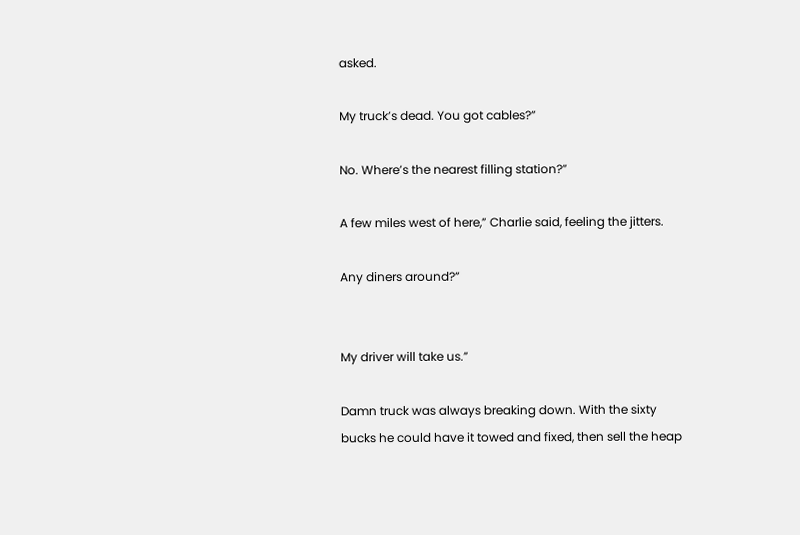asked.

My truck’s dead. You got cables?”

No. Where’s the nearest filling station?”

A few miles west of here,” Charlie said, feeling the jitters.

Any diners around?”


My driver will take us.”

Damn truck was always breaking down. With the sixty bucks he could have it towed and fixed, then sell the heap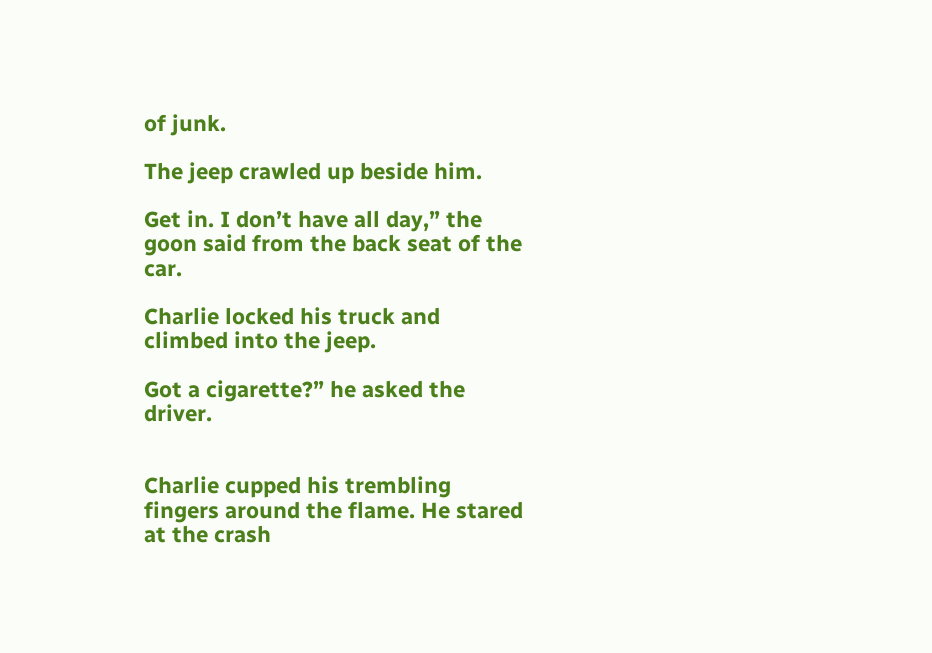of junk.

The jeep crawled up beside him.

Get in. I don’t have all day,” the goon said from the back seat of the car.

Charlie locked his truck and climbed into the jeep.

Got a cigarette?” he asked the driver.


Charlie cupped his trembling fingers around the flame. He stared at the crash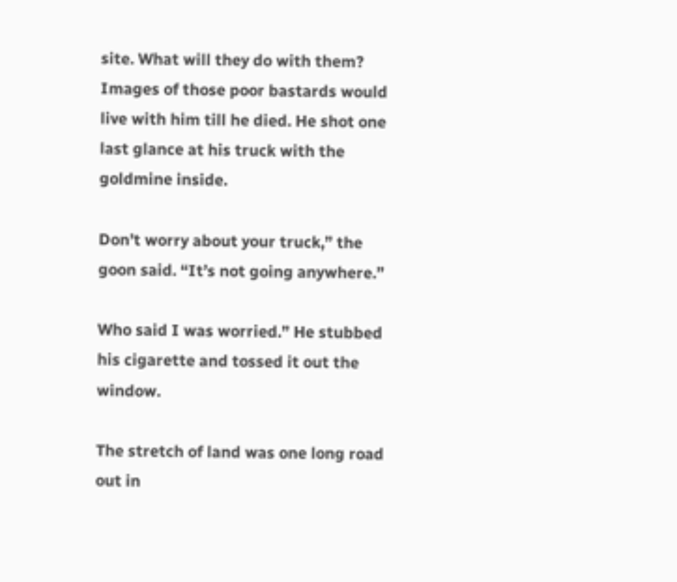site. What will they do with them? Images of those poor bastards would live with him till he died. He shot one last glance at his truck with the goldmine inside.

Don’t worry about your truck,” the goon said. “It’s not going anywhere.”

Who said I was worried.” He stubbed his cigarette and tossed it out the window.

The stretch of land was one long road out in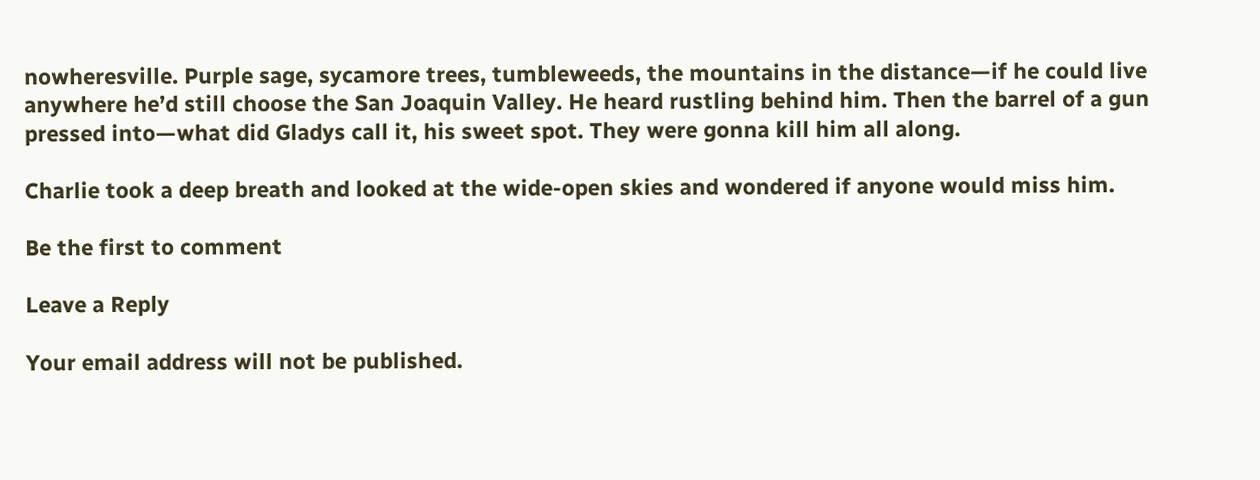nowheresville. Purple sage, sycamore trees, tumbleweeds, the mountains in the distance—if he could live anywhere he’d still choose the San Joaquin Valley. He heard rustling behind him. Then the barrel of a gun pressed into—what did Gladys call it, his sweet spot. They were gonna kill him all along.

Charlie took a deep breath and looked at the wide-open skies and wondered if anyone would miss him.

Be the first to comment

Leave a Reply

Your email address will not be published.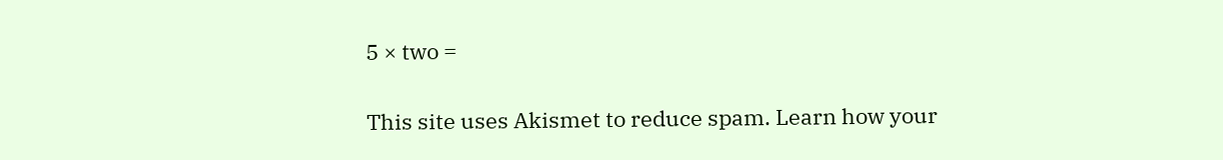5 × two =

This site uses Akismet to reduce spam. Learn how your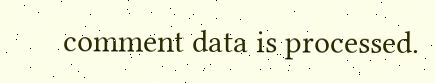comment data is processed.